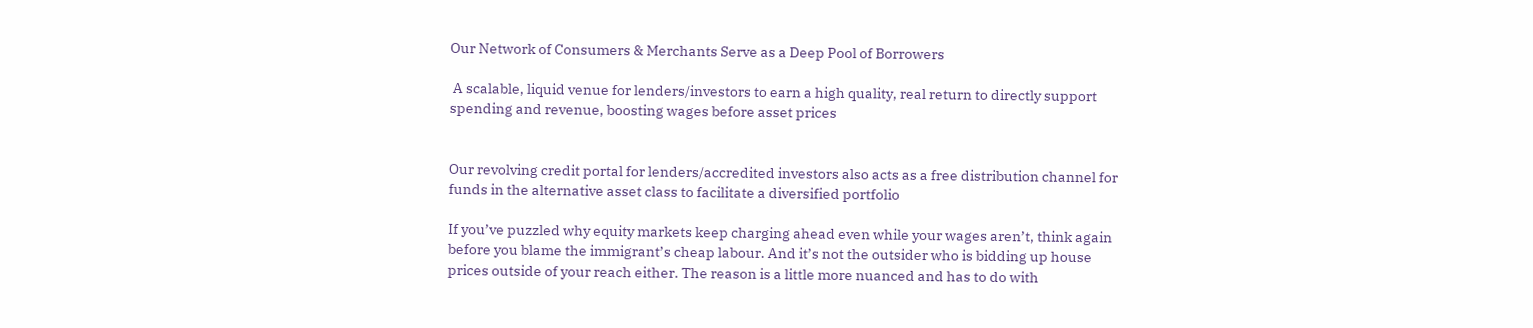Our Network of Consumers & Merchants Serve as a Deep Pool of Borrowers

 A scalable, liquid venue for lenders/investors to earn a high quality, real return to directly support spending and revenue, boosting wages before asset prices


Our revolving credit portal for lenders/accredited investors also acts as a free distribution channel for funds in the alternative asset class to facilitate a diversified portfolio

If you’ve puzzled why equity markets keep charging ahead even while your wages aren’t, think again before you blame the immigrant’s cheap labour. And it’s not the outsider who is bidding up house prices outside of your reach either. The reason is a little more nuanced and has to do with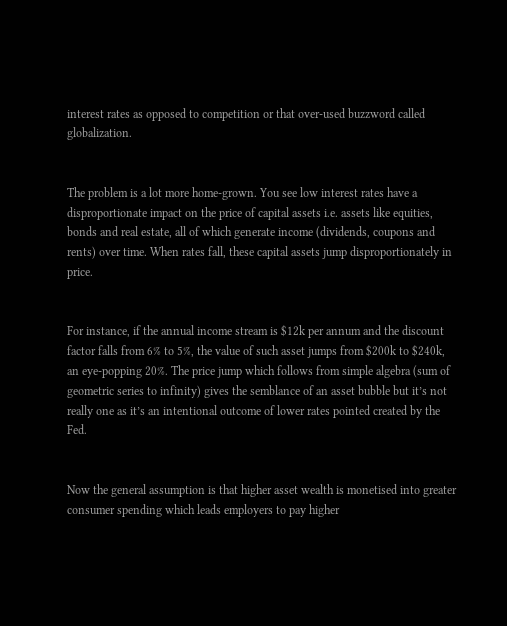interest rates as opposed to competition or that over-used buzzword called globalization.


The problem is a lot more home-grown. You see low interest rates have a disproportionate impact on the price of capital assets i.e. assets like equities, bonds and real estate, all of which generate income (dividends, coupons and rents) over time. When rates fall, these capital assets jump disproportionately in price.


For instance, if the annual income stream is $12k per annum and the discount factor falls from 6% to 5%, the value of such asset jumps from $200k to $240k, an eye-popping 20%. The price jump which follows from simple algebra (sum of geometric series to infinity) gives the semblance of an asset bubble but it’s not really one as it’s an intentional outcome of lower rates pointed created by the Fed.


Now the general assumption is that higher asset wealth is monetised into greater consumer spending which leads employers to pay higher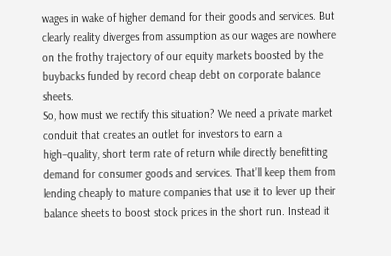wages in wake of higher demand for their goods and services. But clearly reality diverges from assumption as our wages are nowhere on the frothy trajectory of our equity markets boosted by the buybacks funded by record cheap debt on corporate balance sheets.
So, how must we rectify this situation? We need a private market conduit that creates an outlet for investors to earn a high–quality, short term rate of return while directly benefitting demand for consumer goods and services. That’ll keep them from lending cheaply to mature companies that use it to lever up their balance sheets to boost stock prices in the short run. Instead it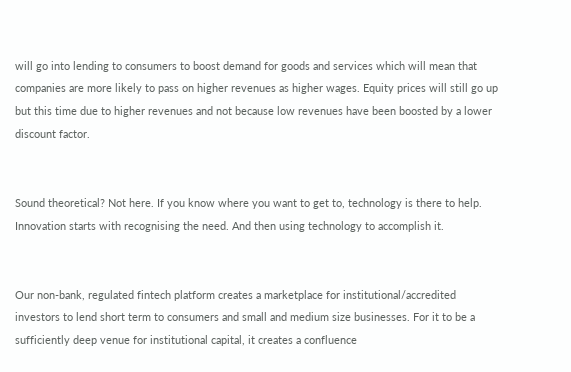will go into lending to consumers to boost demand for goods and services which will mean that companies are more likely to pass on higher revenues as higher wages. Equity prices will still go up but this time due to higher revenues and not because low revenues have been boosted by a lower discount factor.


Sound theoretical? Not here. If you know where you want to get to, technology is there to help. Innovation starts with recognising the need. And then using technology to accomplish it.


Our non-bank, regulated fintech platform creates a marketplace for institutional/accredited investors to lend short term to consumers and small and medium size businesses. For it to be a sufficiently deep venue for institutional capital, it creates a confluence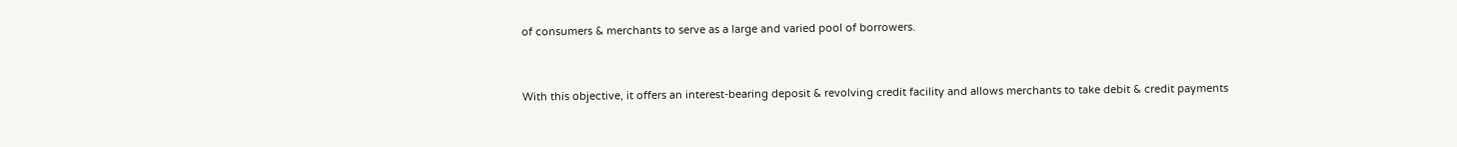of consumers & merchants to serve as a large and varied pool of borrowers.


With this objective, it offers an interest-bearing deposit & revolving credit facility and allows merchants to take debit & credit payments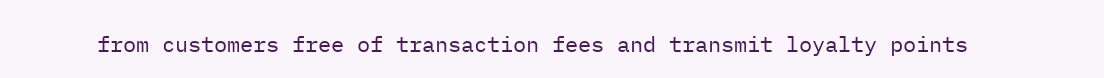from customers free of transaction fees and transmit loyalty points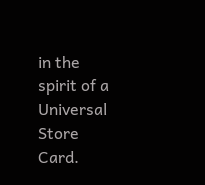in the spirit of a Universal Store Card.